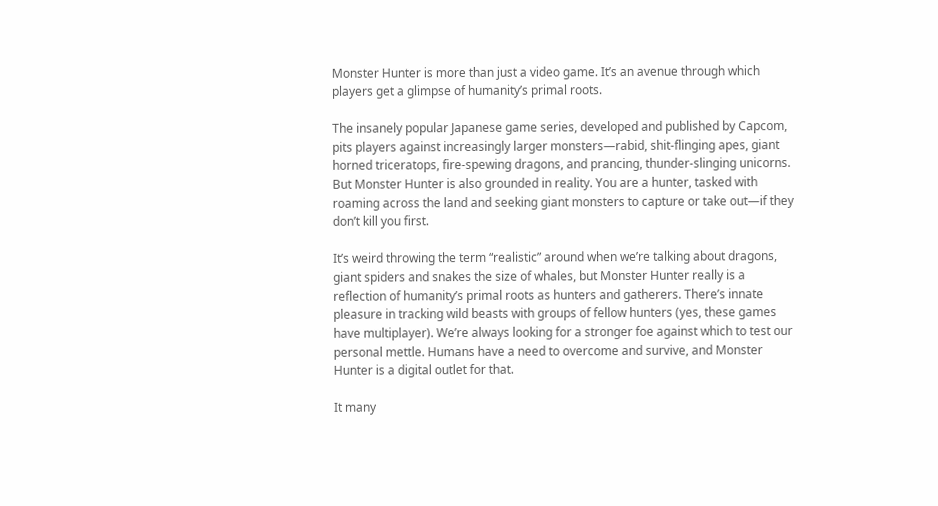Monster Hunter is more than just a video game. It’s an avenue through which players get a glimpse of humanity’s primal roots.

The insanely popular Japanese game series, developed and published by Capcom, pits players against increasingly larger monsters—rabid, shit-flinging apes, giant horned triceratops, fire-spewing dragons, and prancing, thunder-slinging unicorns. But Monster Hunter is also grounded in reality. You are a hunter, tasked with roaming across the land and seeking giant monsters to capture or take out—if they don’t kill you first.

It’s weird throwing the term “realistic” around when we’re talking about dragons, giant spiders and snakes the size of whales, but Monster Hunter really is a reflection of humanity’s primal roots as hunters and gatherers. There’s innate pleasure in tracking wild beasts with groups of fellow hunters (yes, these games have multiplayer). We’re always looking for a stronger foe against which to test our personal mettle. Humans have a need to overcome and survive, and Monster Hunter is a digital outlet for that.

It many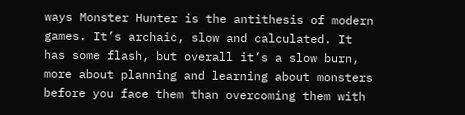ways Monster Hunter is the antithesis of modern games. It’s archaic, slow and calculated. It has some flash, but overall it’s a slow burn, more about planning and learning about monsters before you face them than overcoming them with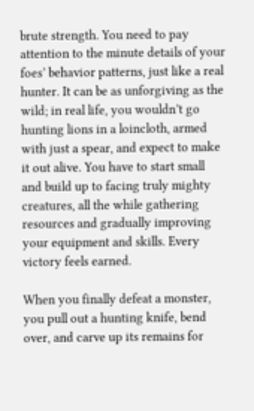brute strength. You need to pay attention to the minute details of your foes’ behavior patterns, just like a real hunter. It can be as unforgiving as the wild; in real life, you wouldn’t go hunting lions in a loincloth, armed with just a spear, and expect to make it out alive. You have to start small and build up to facing truly mighty creatures, all the while gathering resources and gradually improving your equipment and skills. Every victory feels earned.

When you finally defeat a monster, you pull out a hunting knife, bend over, and carve up its remains for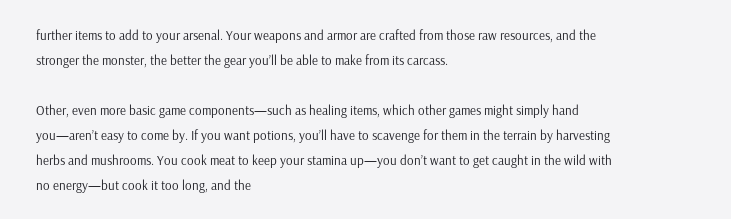further items to add to your arsenal. Your weapons and armor are crafted from those raw resources, and the stronger the monster, the better the gear you’ll be able to make from its carcass.

Other, even more basic game components—such as healing items, which other games might simply hand you—aren’t easy to come by. If you want potions, you’ll have to scavenge for them in the terrain by harvesting herbs and mushrooms. You cook meat to keep your stamina up—you don’t want to get caught in the wild with no energy—but cook it too long, and the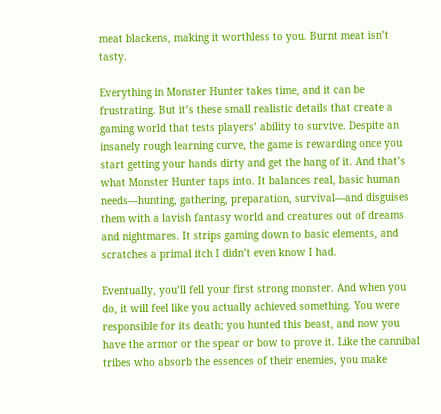meat blackens, making it worthless to you. Burnt meat isn’t tasty.

Everything in Monster Hunter takes time, and it can be frustrating. But it’s these small realistic details that create a gaming world that tests players’ ability to survive. Despite an insanely rough learning curve, the game is rewarding once you start getting your hands dirty and get the hang of it. And that’s what Monster Hunter taps into. It balances real, basic human needs—hunting, gathering, preparation, survival—and disguises them with a lavish fantasy world and creatures out of dreams and nightmares. It strips gaming down to basic elements, and scratches a primal itch I didn’t even know I had.

Eventually, you’ll fell your first strong monster. And when you do, it will feel like you actually achieved something. You were responsible for its death; you hunted this beast, and now you have the armor or the spear or bow to prove it. Like the cannibal tribes who absorb the essences of their enemies, you make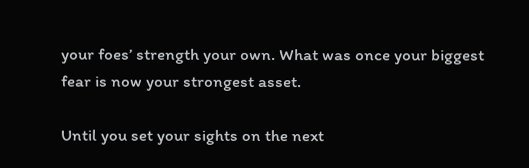your foes’ strength your own. What was once your biggest fear is now your strongest asset.

Until you set your sights on the next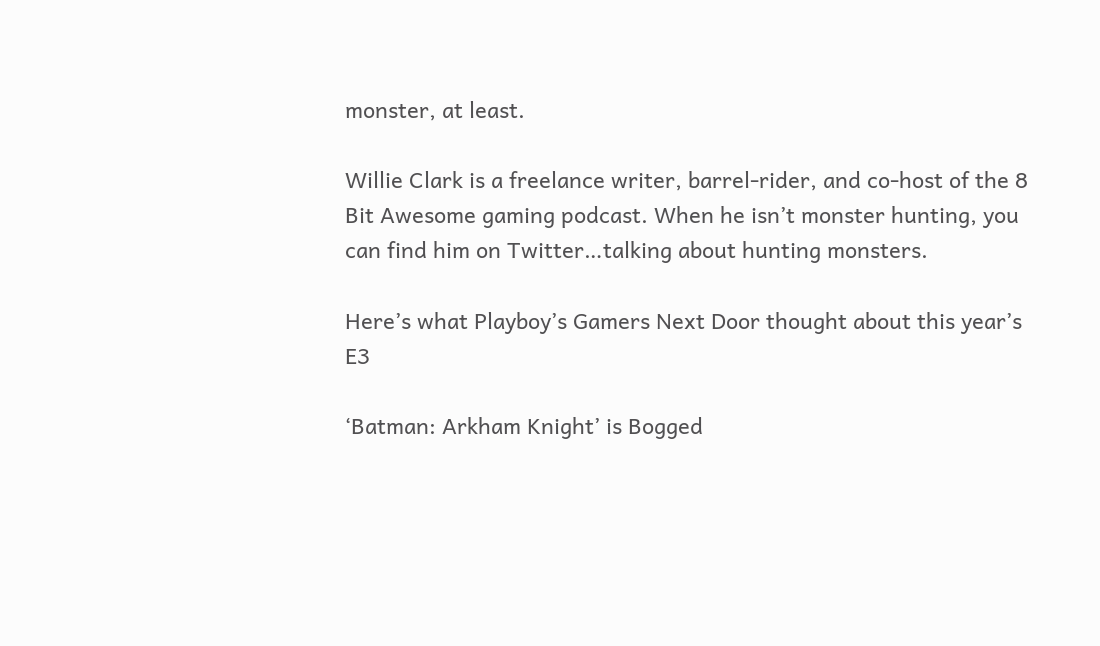monster, at least.

Willie Clark is a freelance writer, barrel-rider, and co-host of the 8 Bit Awesome gaming podcast. When he isn’t monster hunting, you can find him on Twitter…talking about hunting monsters.

Here’s what Playboy’s Gamers Next Door thought about this year’s E3

‘Batman: Arkham Knight’ is Bogged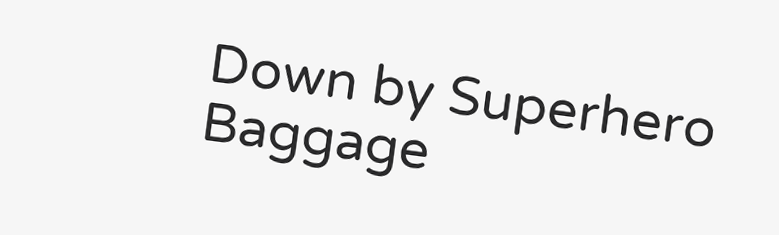Down by Superhero Baggage